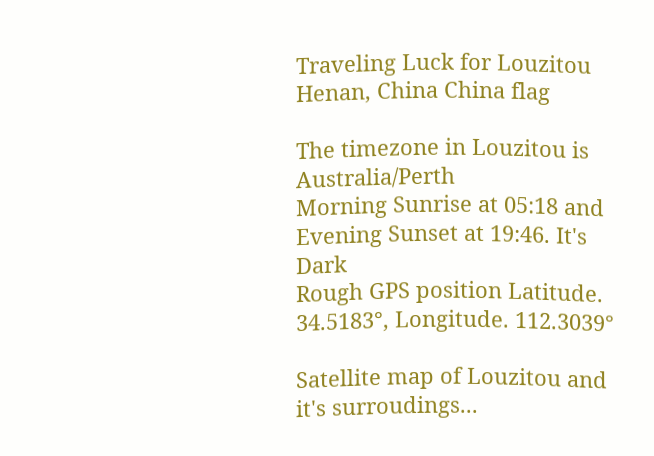Traveling Luck for Louzitou Henan, China China flag

The timezone in Louzitou is Australia/Perth
Morning Sunrise at 05:18 and Evening Sunset at 19:46. It's Dark
Rough GPS position Latitude. 34.5183°, Longitude. 112.3039°

Satellite map of Louzitou and it's surroudings...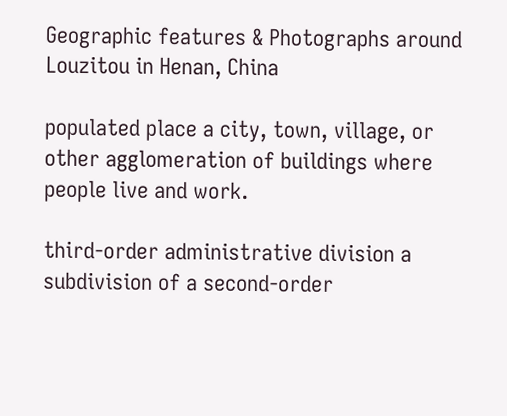Geographic features & Photographs around Louzitou in Henan, China

populated place a city, town, village, or other agglomeration of buildings where people live and work.

third-order administrative division a subdivision of a second-order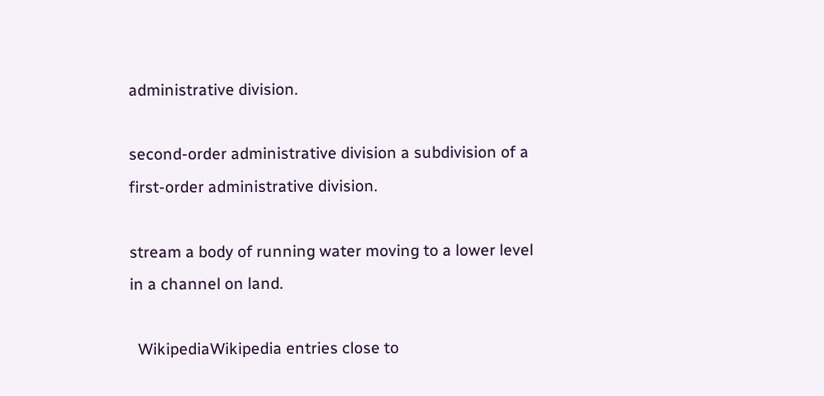administrative division.

second-order administrative division a subdivision of a first-order administrative division.

stream a body of running water moving to a lower level in a channel on land.

  WikipediaWikipedia entries close to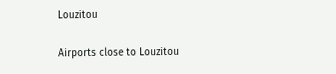Louzitou

Airports close to Louzitou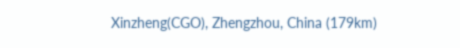Xinzheng(CGO), Zhengzhou, China (179km)